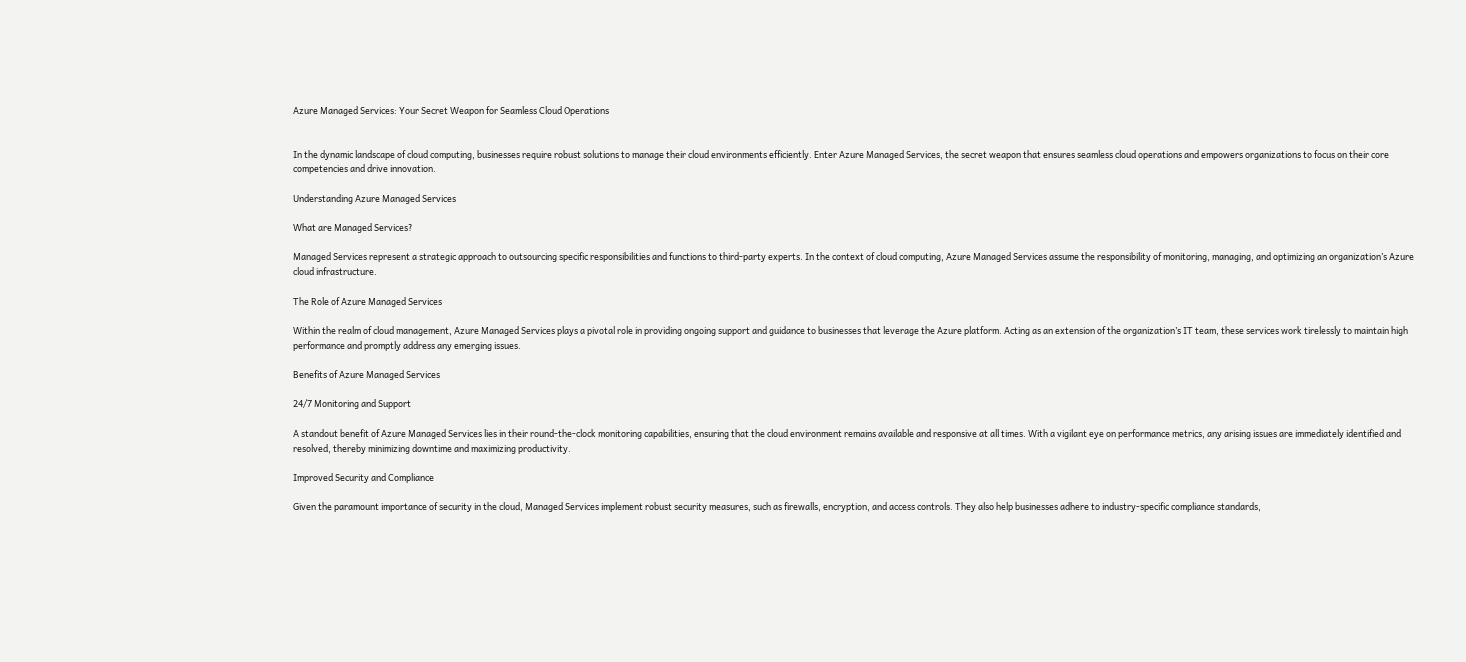Azure Managed Services: Your Secret Weapon for Seamless Cloud Operations


In the dynamic landscape of cloud computing, businesses require robust solutions to manage their cloud environments efficiently. Enter Azure Managed Services, the secret weapon that ensures seamless cloud operations and empowers organizations to focus on their core competencies and drive innovation.

Understanding Azure Managed Services

What are Managed Services?

Managed Services represent a strategic approach to outsourcing specific responsibilities and functions to third-party experts. In the context of cloud computing, Azure Managed Services assume the responsibility of monitoring, managing, and optimizing an organization’s Azure cloud infrastructure.

The Role of Azure Managed Services

Within the realm of cloud management, Azure Managed Services plays a pivotal role in providing ongoing support and guidance to businesses that leverage the Azure platform. Acting as an extension of the organization’s IT team, these services work tirelessly to maintain high performance and promptly address any emerging issues.

Benefits of Azure Managed Services

24/7 Monitoring and Support

A standout benefit of Azure Managed Services lies in their round-the-clock monitoring capabilities, ensuring that the cloud environment remains available and responsive at all times. With a vigilant eye on performance metrics, any arising issues are immediately identified and resolved, thereby minimizing downtime and maximizing productivity.

Improved Security and Compliance

Given the paramount importance of security in the cloud, Managed Services implement robust security measures, such as firewalls, encryption, and access controls. They also help businesses adhere to industry-specific compliance standards,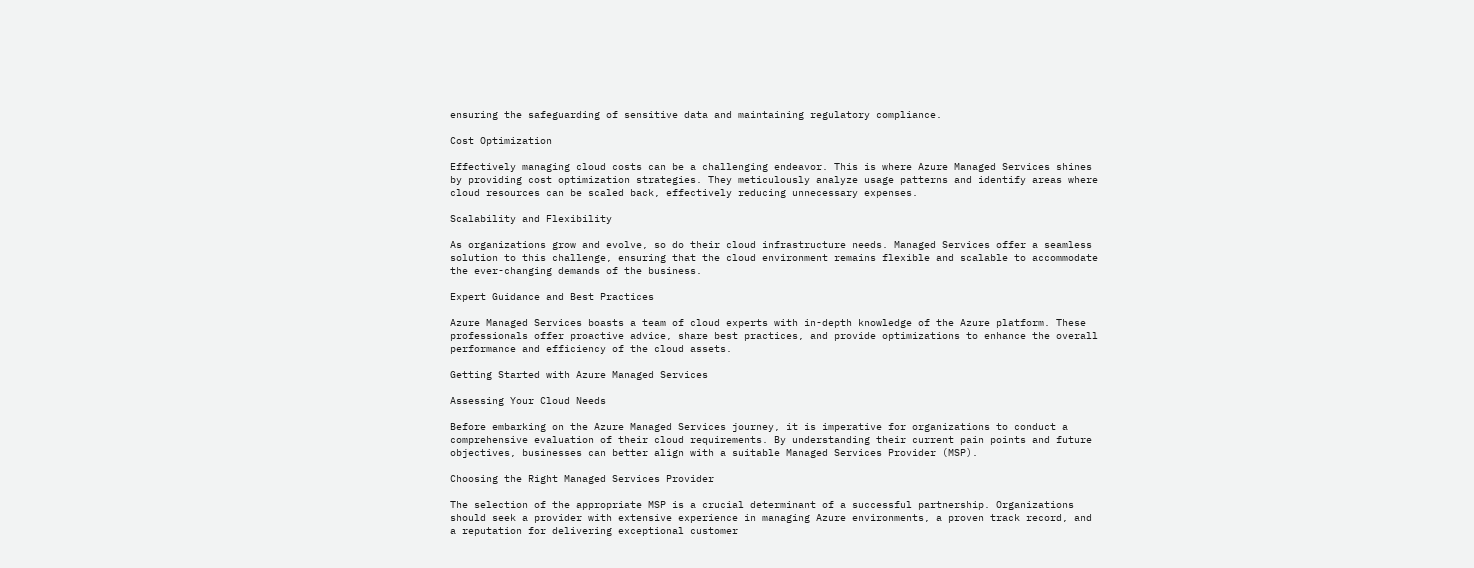ensuring the safeguarding of sensitive data and maintaining regulatory compliance.

Cost Optimization

Effectively managing cloud costs can be a challenging endeavor. This is where Azure Managed Services shines by providing cost optimization strategies. They meticulously analyze usage patterns and identify areas where cloud resources can be scaled back, effectively reducing unnecessary expenses.

Scalability and Flexibility

As organizations grow and evolve, so do their cloud infrastructure needs. Managed Services offer a seamless solution to this challenge, ensuring that the cloud environment remains flexible and scalable to accommodate the ever-changing demands of the business.

Expert Guidance and Best Practices

Azure Managed Services boasts a team of cloud experts with in-depth knowledge of the Azure platform. These professionals offer proactive advice, share best practices, and provide optimizations to enhance the overall performance and efficiency of the cloud assets.

Getting Started with Azure Managed Services

Assessing Your Cloud Needs

Before embarking on the Azure Managed Services journey, it is imperative for organizations to conduct a comprehensive evaluation of their cloud requirements. By understanding their current pain points and future objectives, businesses can better align with a suitable Managed Services Provider (MSP).

Choosing the Right Managed Services Provider

The selection of the appropriate MSP is a crucial determinant of a successful partnership. Organizations should seek a provider with extensive experience in managing Azure environments, a proven track record, and a reputation for delivering exceptional customer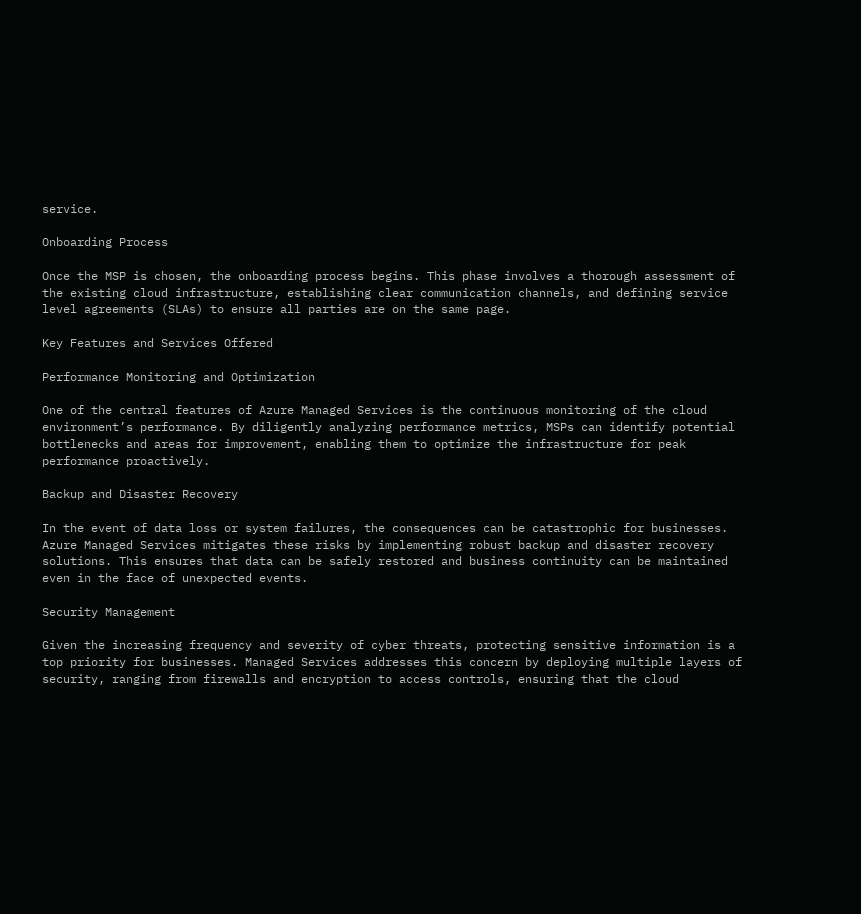service.

Onboarding Process

Once the MSP is chosen, the onboarding process begins. This phase involves a thorough assessment of the existing cloud infrastructure, establishing clear communication channels, and defining service level agreements (SLAs) to ensure all parties are on the same page.

Key Features and Services Offered

Performance Monitoring and Optimization

One of the central features of Azure Managed Services is the continuous monitoring of the cloud environment’s performance. By diligently analyzing performance metrics, MSPs can identify potential bottlenecks and areas for improvement, enabling them to optimize the infrastructure for peak performance proactively.

Backup and Disaster Recovery

In the event of data loss or system failures, the consequences can be catastrophic for businesses. Azure Managed Services mitigates these risks by implementing robust backup and disaster recovery solutions. This ensures that data can be safely restored and business continuity can be maintained even in the face of unexpected events.

Security Management

Given the increasing frequency and severity of cyber threats, protecting sensitive information is a top priority for businesses. Managed Services addresses this concern by deploying multiple layers of security, ranging from firewalls and encryption to access controls, ensuring that the cloud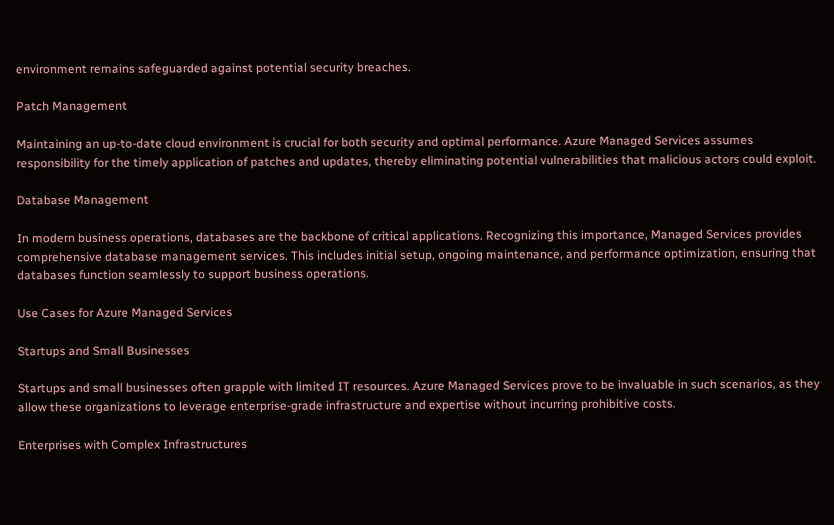environment remains safeguarded against potential security breaches.

Patch Management

Maintaining an up-to-date cloud environment is crucial for both security and optimal performance. Azure Managed Services assumes responsibility for the timely application of patches and updates, thereby eliminating potential vulnerabilities that malicious actors could exploit.

Database Management

In modern business operations, databases are the backbone of critical applications. Recognizing this importance, Managed Services provides comprehensive database management services. This includes initial setup, ongoing maintenance, and performance optimization, ensuring that databases function seamlessly to support business operations.

Use Cases for Azure Managed Services

Startups and Small Businesses

Startups and small businesses often grapple with limited IT resources. Azure Managed Services prove to be invaluable in such scenarios, as they allow these organizations to leverage enterprise-grade infrastructure and expertise without incurring prohibitive costs.

Enterprises with Complex Infrastructures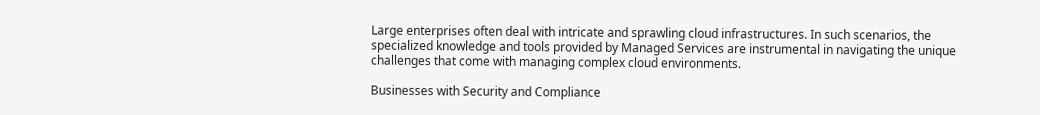Large enterprises often deal with intricate and sprawling cloud infrastructures. In such scenarios, the specialized knowledge and tools provided by Managed Services are instrumental in navigating the unique challenges that come with managing complex cloud environments.

Businesses with Security and Compliance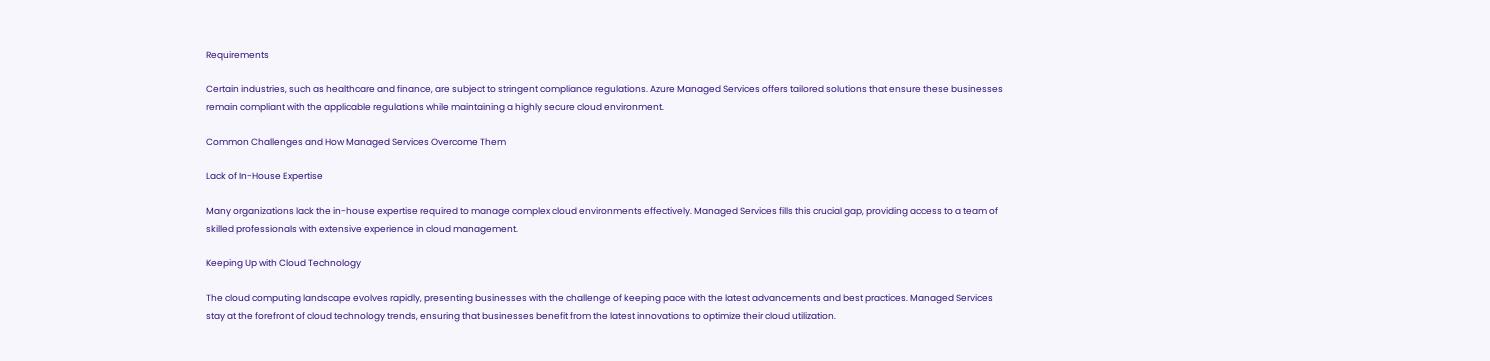Requirements

Certain industries, such as healthcare and finance, are subject to stringent compliance regulations. Azure Managed Services offers tailored solutions that ensure these businesses remain compliant with the applicable regulations while maintaining a highly secure cloud environment.

Common Challenges and How Managed Services Overcome Them

Lack of In-House Expertise

Many organizations lack the in-house expertise required to manage complex cloud environments effectively. Managed Services fills this crucial gap, providing access to a team of skilled professionals with extensive experience in cloud management.

Keeping Up with Cloud Technology

The cloud computing landscape evolves rapidly, presenting businesses with the challenge of keeping pace with the latest advancements and best practices. Managed Services stay at the forefront of cloud technology trends, ensuring that businesses benefit from the latest innovations to optimize their cloud utilization.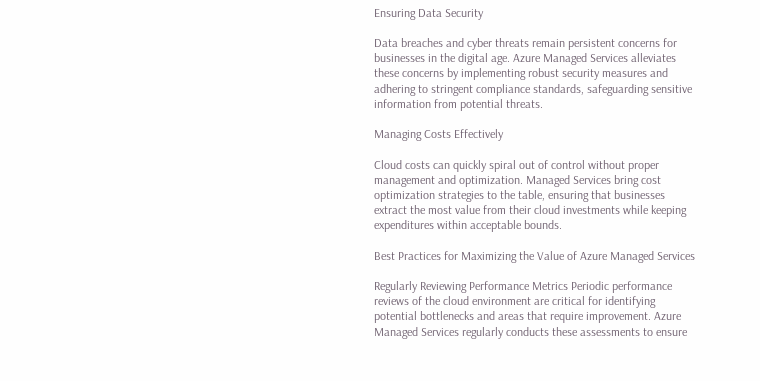Ensuring Data Security

Data breaches and cyber threats remain persistent concerns for businesses in the digital age. Azure Managed Services alleviates these concerns by implementing robust security measures and adhering to stringent compliance standards, safeguarding sensitive information from potential threats.

Managing Costs Effectively

Cloud costs can quickly spiral out of control without proper management and optimization. Managed Services bring cost optimization strategies to the table, ensuring that businesses extract the most value from their cloud investments while keeping expenditures within acceptable bounds.

Best Practices for Maximizing the Value of Azure Managed Services

Regularly Reviewing Performance Metrics Periodic performance reviews of the cloud environment are critical for identifying potential bottlenecks and areas that require improvement. Azure Managed Services regularly conducts these assessments to ensure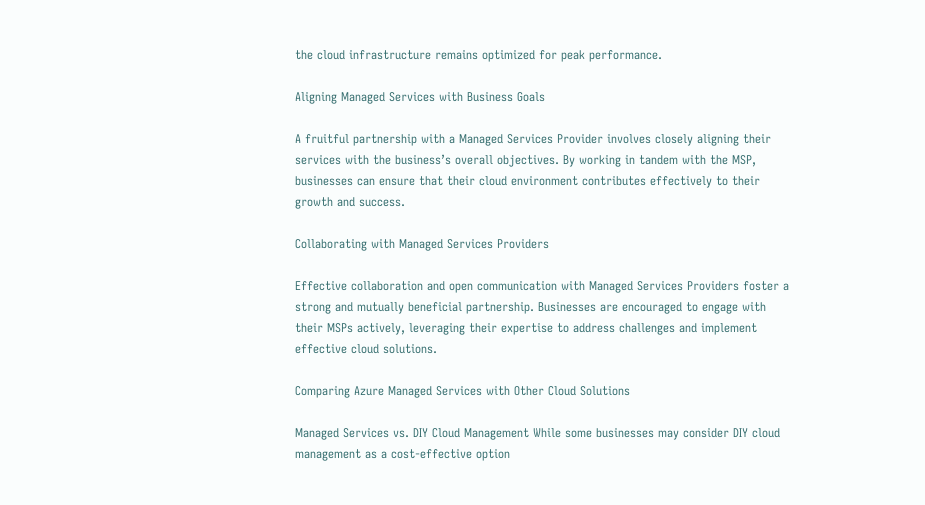the cloud infrastructure remains optimized for peak performance.

Aligning Managed Services with Business Goals

A fruitful partnership with a Managed Services Provider involves closely aligning their services with the business’s overall objectives. By working in tandem with the MSP, businesses can ensure that their cloud environment contributes effectively to their growth and success.

Collaborating with Managed Services Providers

Effective collaboration and open communication with Managed Services Providers foster a strong and mutually beneficial partnership. Businesses are encouraged to engage with their MSPs actively, leveraging their expertise to address challenges and implement effective cloud solutions.

Comparing Azure Managed Services with Other Cloud Solutions

Managed Services vs. DIY Cloud Management While some businesses may consider DIY cloud management as a cost-effective option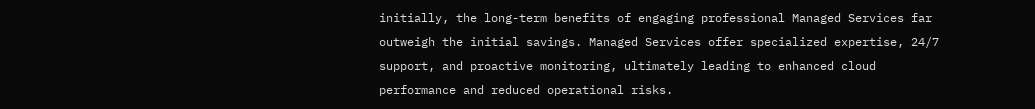initially, the long-term benefits of engaging professional Managed Services far outweigh the initial savings. Managed Services offer specialized expertise, 24/7 support, and proactive monitoring, ultimately leading to enhanced cloud performance and reduced operational risks.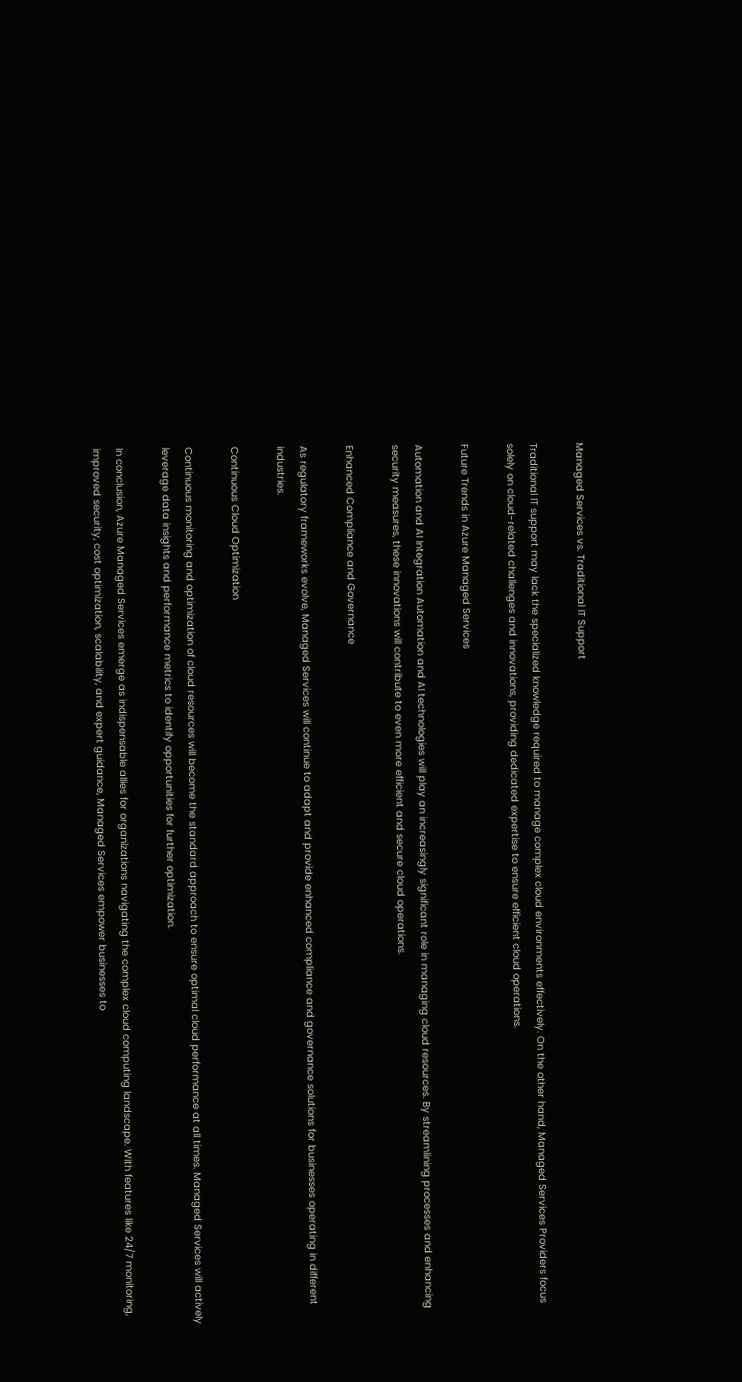Managed Services vs. Traditional IT Support

Traditional IT support may lack the specialized knowledge required to manage complex cloud environments effectively. On the other hand, Managed Services Providers focus solely on cloud-related challenges and innovations, providing dedicated expertise to ensure efficient cloud operations.

Future Trends in Azure Managed Services

Automation and AI Integration Automation and AI technologies will play an increasingly significant role in managing cloud resources. By streamlining processes and enhancing security measures, these innovations will contribute to even more efficient and secure cloud operations.

Enhanced Compliance and Governance

As regulatory frameworks evolve, Managed Services will continue to adapt and provide enhanced compliance and governance solutions for businesses operating in different industries.

Continuous Cloud Optimization

Continuous monitoring and optimization of cloud resources will become the standard approach to ensure optimal cloud performance at all times. Managed Services will actively leverage data insights and performance metrics to identify opportunities for further optimization.

In conclusion, Azure Managed Services emerge as indispensable allies for organizations navigating the complex cloud computing landscape. With features like 24/7 monitoring, improved security, cost optimization, scalability, and expert guidance, Managed Services empower businesses to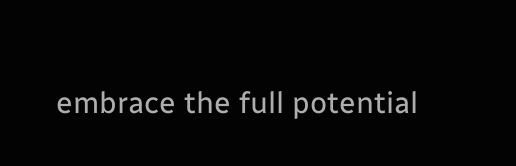embrace the full potential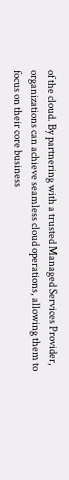of the cloud. By partnering with a trusted Managed Services Provider, organizations can achieve seamless cloud operations, allowing them to focus on their core business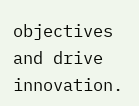objectives and drive innovation.